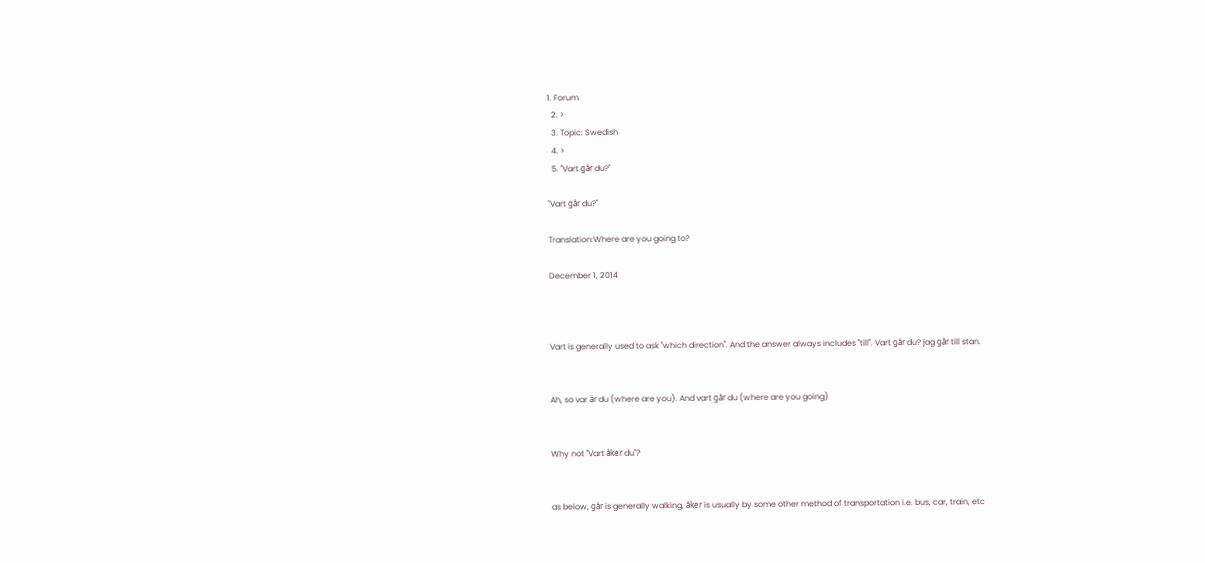1. Forum
  2. >
  3. Topic: Swedish
  4. >
  5. "Vart går du?"

"Vart går du?"

Translation:Where are you going to?

December 1, 2014



Vart is generally used to ask ''which direction''. And the answer always includes ''till''. Vart går du? jag går till stan.


Ah, so var är du (where are you). And vart går du (where are you going)


Why not "Vart åker du"?


as below, går is generally walking, åker is usually by some other method of transportation i.e. bus, car, train, etc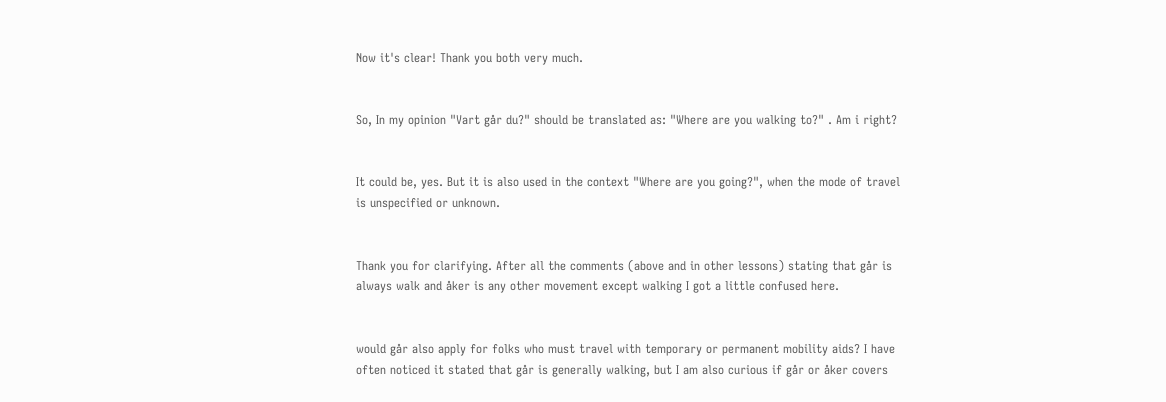Now it's clear! Thank you both very much.


So, In my opinion "Vart går du?" should be translated as: "Where are you walking to?" . Am i right?


It could be, yes. But it is also used in the context "Where are you going?", when the mode of travel is unspecified or unknown.


Thank you for clarifying. After all the comments (above and in other lessons) stating that går is always walk and åker is any other movement except walking I got a little confused here.


would går also apply for folks who must travel with temporary or permanent mobility aids? I have often noticed it stated that går is generally walking, but I am also curious if går or åker covers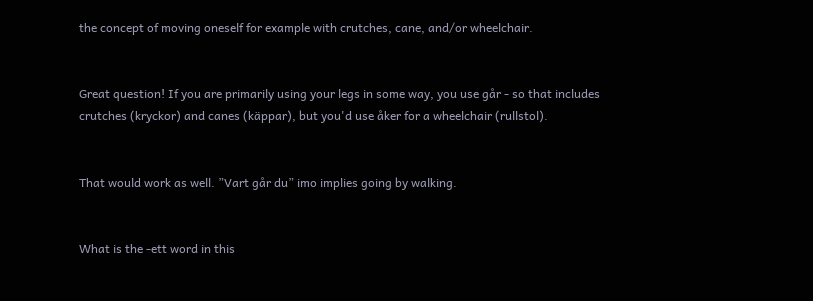the concept of moving oneself for example with crutches, cane, and/or wheelchair.


Great question! If you are primarily using your legs in some way, you use går - so that includes crutches (kryckor) and canes (käppar), but you'd use åker for a wheelchair (rullstol).


That would work as well. ”Vart går du” imo implies going by walking.


What is the -ett word in this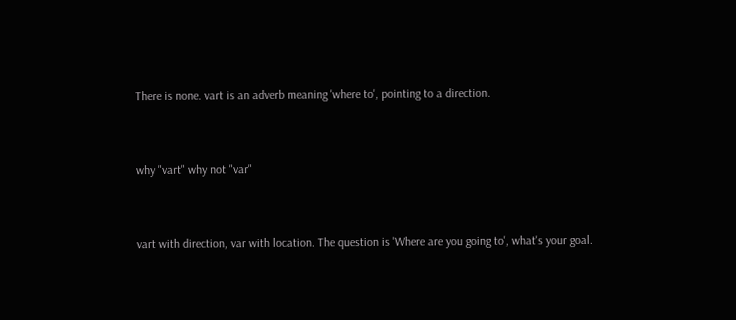There is none. vart is an adverb meaning 'where to', pointing to a direction.


why "vart" why not "var"


vart with direction, var with location. The question is 'Where are you going to', what's your goal.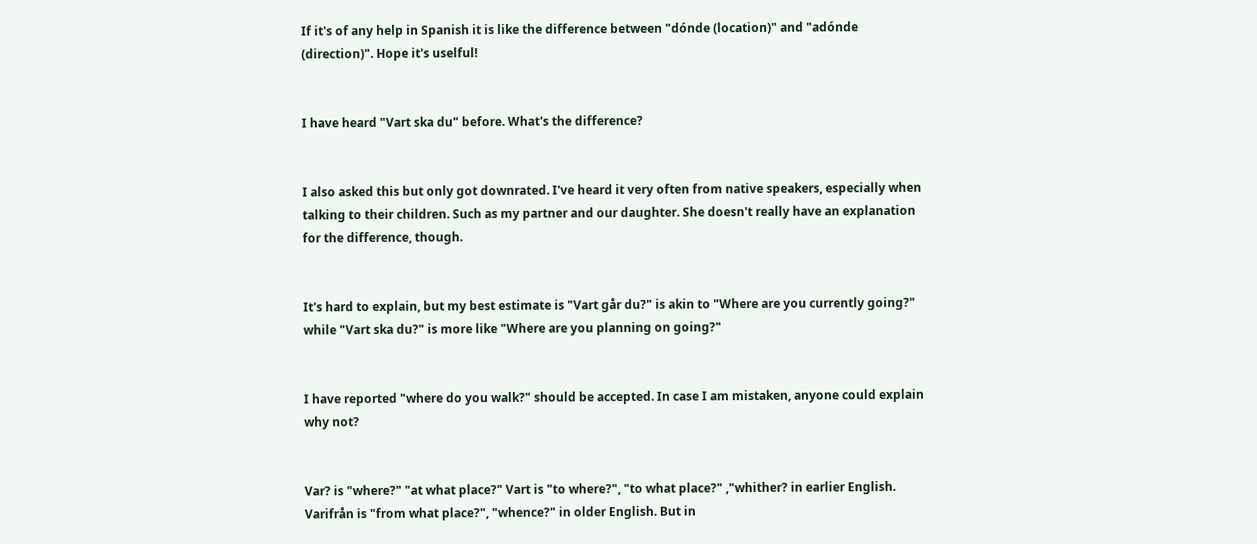If it's of any help in Spanish it is like the difference between "dónde (location)" and "adónde (direction)". Hope it's uselful!


I have heard "Vart ska du" before. What's the difference?


I also asked this but only got downrated. I've heard it very often from native speakers, especially when talking to their children. Such as my partner and our daughter. She doesn't really have an explanation for the difference, though.


It's hard to explain, but my best estimate is "Vart går du?" is akin to "Where are you currently going?" while "Vart ska du?" is more like "Where are you planning on going?"


I have reported "where do you walk?" should be accepted. In case I am mistaken, anyone could explain why not?


Var? is "where?" "at what place?" Vart is "to where?", "to what place?" ,"whither? in earlier English. Varifrån is "from what place?", "whence?" in older English. But in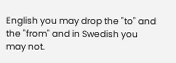English you may drop the "to" and the "from" and in Swedish you may not.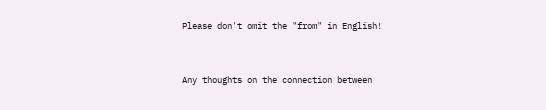Please don't omit the "from" in English!


Any thoughts on the connection between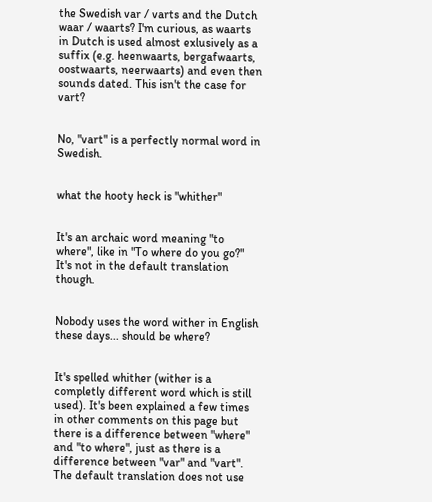the Swedish var / varts and the Dutch waar / waarts? I'm curious, as waarts in Dutch is used almost exlusively as a suffix (e.g. heenwaarts, bergafwaarts, oostwaarts, neerwaarts) and even then sounds dated. This isn't the case for vart?


No, "vart" is a perfectly normal word in Swedish.


what the hooty heck is "whither"


It's an archaic word meaning "to where", like in "To where do you go?"
It's not in the default translation though.


Nobody uses the word wither in English these days... should be where?


It's spelled whither (wither is a completly different word which is still used). It's been explained a few times in other comments on this page but there is a difference between "where" and "to where", just as there is a difference between "var" and "vart". The default translation does not use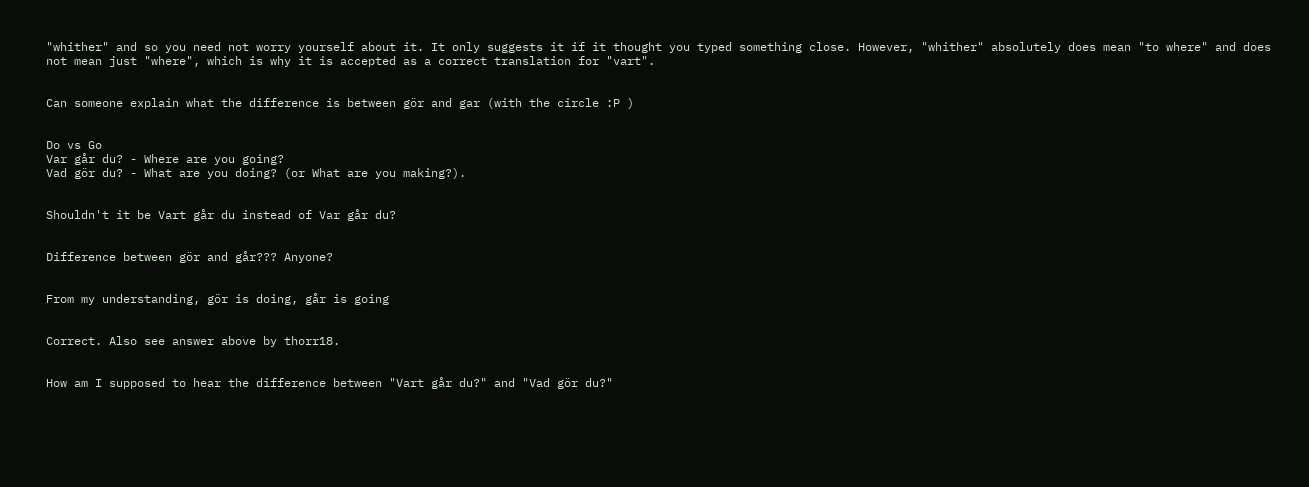"whither" and so you need not worry yourself about it. It only suggests it if it thought you typed something close. However, "whither" absolutely does mean "to where" and does not mean just "where", which is why it is accepted as a correct translation for "vart".


Can someone explain what the difference is between gör and gar (with the circle :P )


Do vs Go
Var går du? - Where are you going?
Vad gör du? - What are you doing? (or What are you making?).


Shouldn't it be Vart går du instead of Var går du?


Difference between gör and går??? Anyone?


From my understanding, gör is doing, går is going


Correct. Also see answer above by thorr18.


How am I supposed to hear the difference between "Vart går du?" and "Vad gör du?"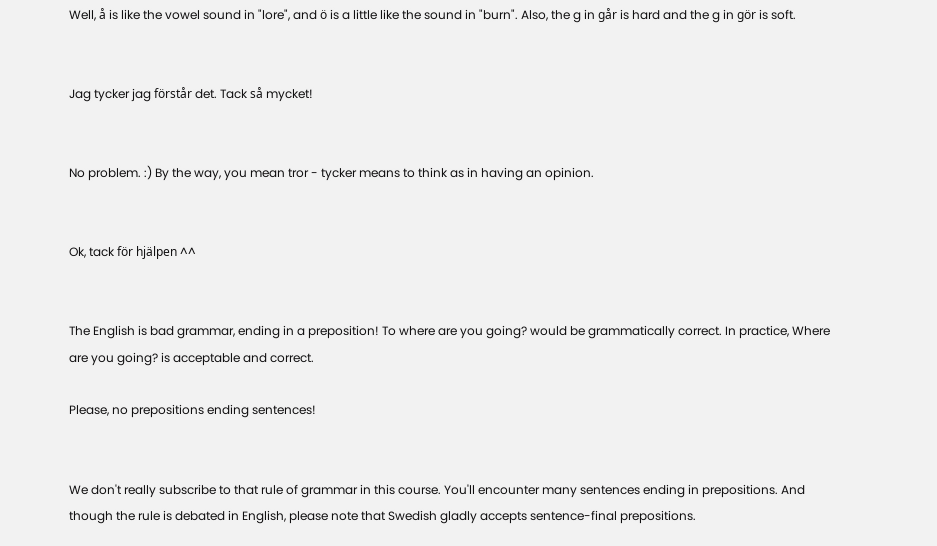Well, å is like the vowel sound in "lore", and ö is a little like the sound in "burn". Also, the g in går is hard and the g in gör is soft.


Jag tycker jag förstår det. Tack så mycket!


No problem. :) By the way, you mean tror - tycker means to think as in having an opinion.


Ok, tack för hjälpen ^^


The English is bad grammar, ending in a preposition! To where are you going? would be grammatically correct. In practice, Where are you going? is acceptable and correct.

Please, no prepositions ending sentences!


We don't really subscribe to that rule of grammar in this course. You'll encounter many sentences ending in prepositions. And though the rule is debated in English, please note that Swedish gladly accepts sentence-final prepositions.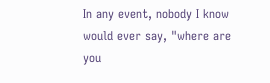In any event, nobody I know would ever say, "where are you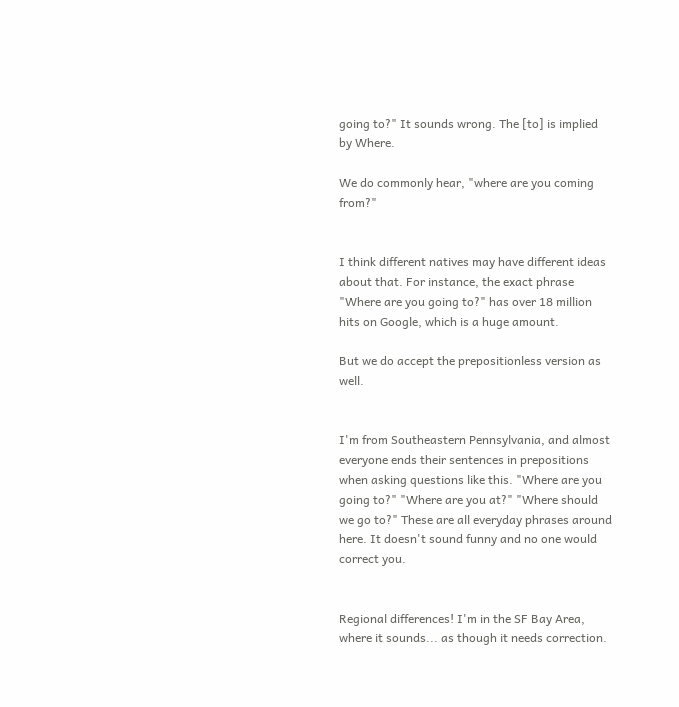going to?" It sounds wrong. The [to] is implied by Where.

We do commonly hear, "where are you coming from?"


I think different natives may have different ideas about that. For instance, the exact phrase "Where are you going to?" has over 18 million hits on Google, which is a huge amount.

But we do accept the prepositionless version as well.


I'm from Southeastern Pennsylvania, and almost everyone ends their sentences in prepositions when asking questions like this. "Where are you going to?" "Where are you at?" "Where should we go to?" These are all everyday phrases around here. It doesn't sound funny and no one would correct you.


Regional differences! I'm in the SF Bay Area, where it sounds... as though it needs correction.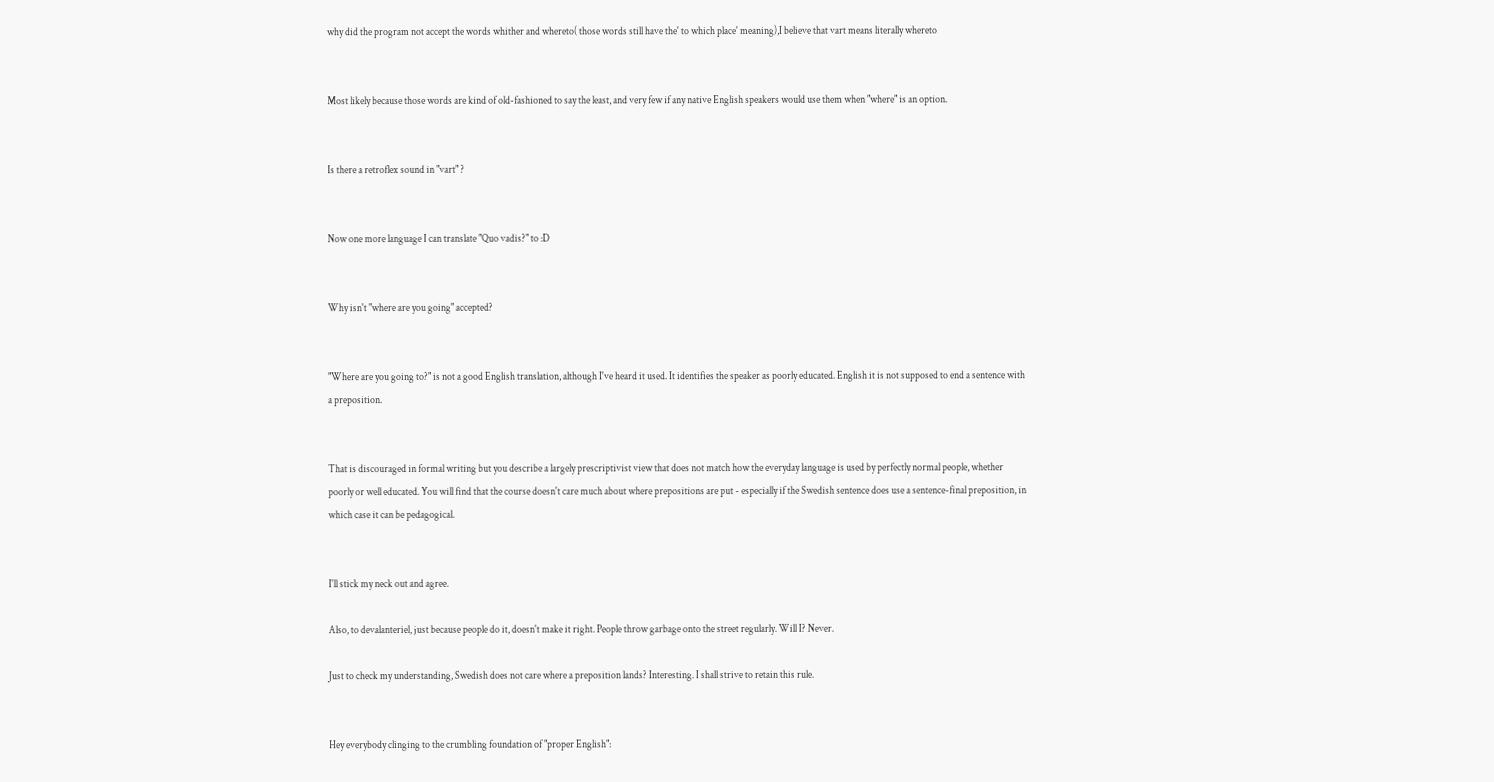why did the program not accept the words whither and whereto( those words still have the' to which place' meaning),I believe that vart means literally whereto


Most likely because those words are kind of old-fashioned to say the least, and very few if any native English speakers would use them when "where" is an option.


Is there a retroflex sound in "vart" ?


Now one more language I can translate "Quo vadis?" to :D


Why isn't "where are you going" accepted?


"Where are you going to?" is not a good English translation, although I've heard it used. It identifies the speaker as poorly educated. English it is not supposed to end a sentence with a preposition.


That is discouraged in formal writing but you describe a largely prescriptivist view that does not match how the everyday language is used by perfectly normal people, whether poorly or well educated. You will find that the course doesn't care much about where prepositions are put - especially if the Swedish sentence does use a sentence-final preposition, in which case it can be pedagogical.


I'll stick my neck out and agree.

Also, to devalanteriel, just because people do it, doesn't make it right. People throw garbage onto the street regularly. Will I? Never.

Just to check my understanding, Swedish does not care where a preposition lands? Interesting. I shall strive to retain this rule.


Hey everybody clinging to the crumbling foundation of "proper English":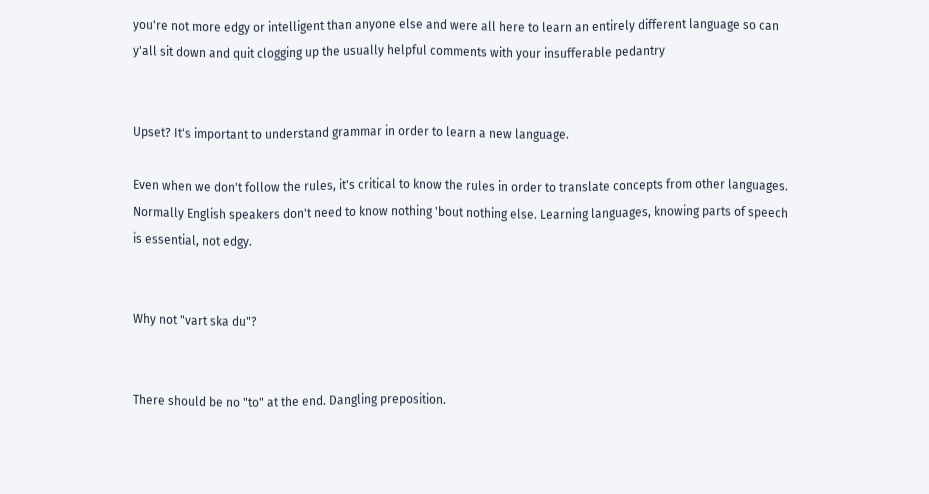you're not more edgy or intelligent than anyone else and were all here to learn an entirely different language so can y'all sit down and quit clogging up the usually helpful comments with your insufferable pedantry


Upset? It's important to understand grammar in order to learn a new language.

Even when we don't follow the rules, it's critical to know the rules in order to translate concepts from other languages. Normally English speakers don't need to know nothing 'bout nothing else. Learning languages, knowing parts of speech is essential, not edgy.


Why not "vart ska du"?


There should be no "to" at the end. Dangling preposition.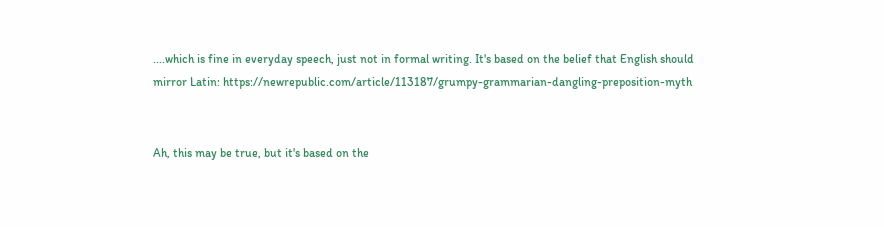....which is fine in everyday speech, just not in formal writing. It's based on the belief that English should mirror Latin: https://newrepublic.com/article/113187/grumpy-grammarian-dangling-preposition-myth


Ah, this may be true, but it's based on the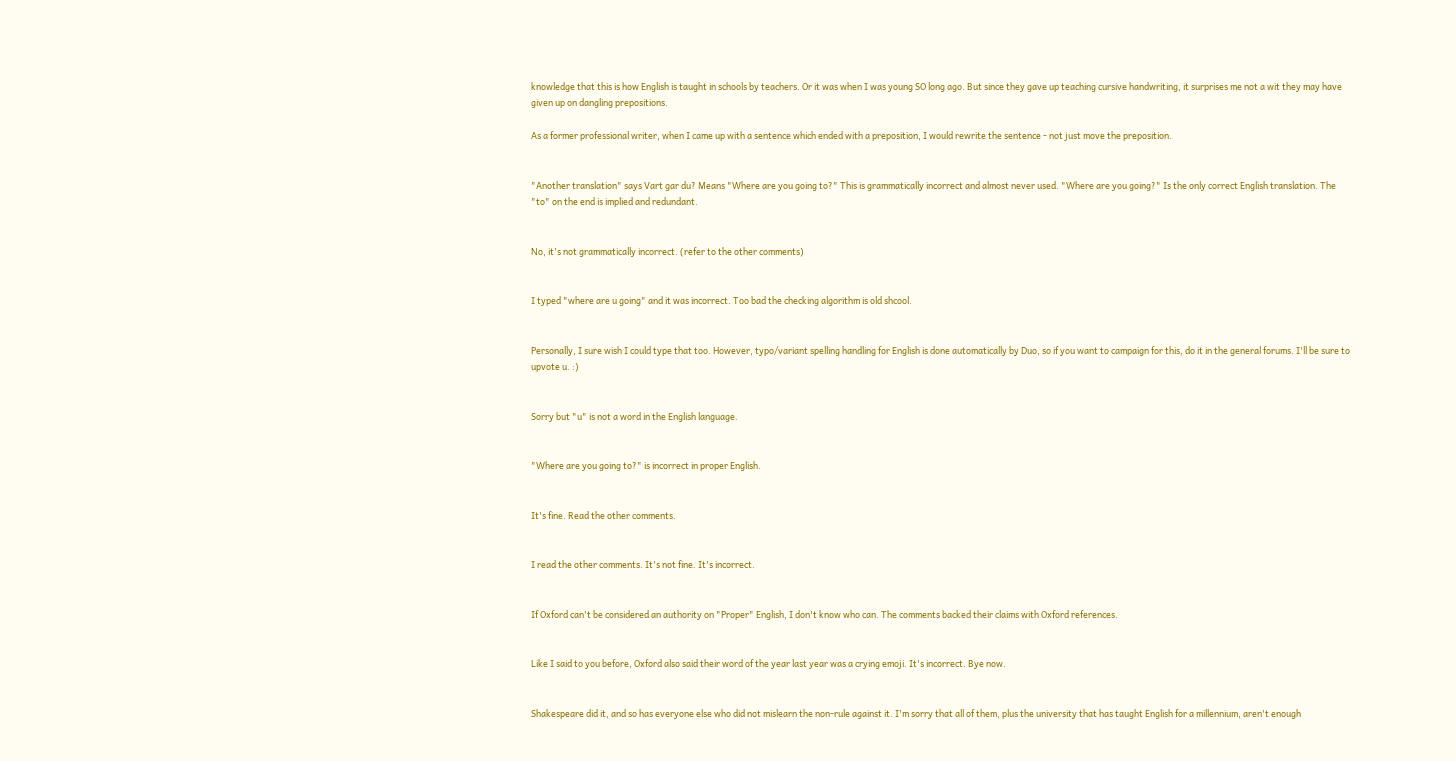knowledge that this is how English is taught in schools by teachers. Or it was when I was young SO long ago. But since they gave up teaching cursive handwriting, it surprises me not a wit they may have given up on dangling prepositions.

As a former professional writer, when I came up with a sentence which ended with a preposition, I would rewrite the sentence - not just move the preposition.


"Another translation" says Vart gar du? Means "Where are you going to?" This is grammatically incorrect and almost never used. "Where are you going?" Is the only correct English translation. The "to" on the end is implied and redundant.


No, it's not grammatically incorrect. (refer to the other comments)


I typed "where are u going" and it was incorrect. Too bad the checking algorithm is old shcool.


Personally, I sure wish I could type that too. However, typo/variant spelling handling for English is done automatically by Duo, so if you want to campaign for this, do it in the general forums. I'll be sure to upvote u. :)


Sorry but "u" is not a word in the English language.


"Where are you going to?" is incorrect in proper English.


It's fine. Read the other comments.


I read the other comments. It's not fine. It's incorrect.


If Oxford can't be considered an authority on "Proper" English, I don't know who can. The comments backed their claims with Oxford references.


Like I said to you before, Oxford also said their word of the year last year was a crying emoji. It's incorrect. Bye now.


Shakespeare did it, and so has everyone else who did not mislearn the non-rule against it. I'm sorry that all of them, plus the university that has taught English for a millennium, aren't enough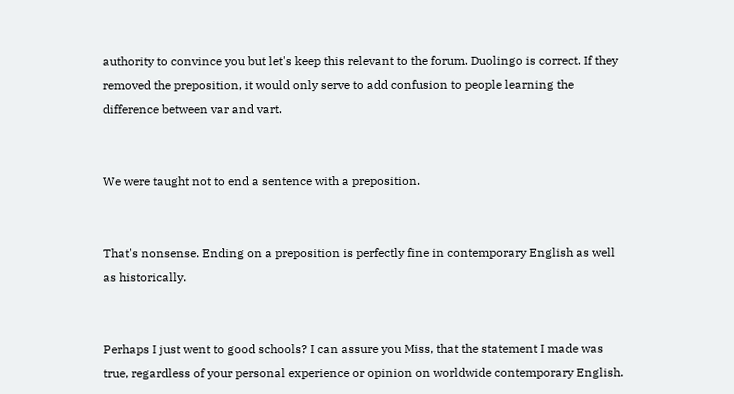authority to convince you but let's keep this relevant to the forum. Duolingo is correct. If they removed the preposition, it would only serve to add confusion to people learning the difference between var and vart.


We were taught not to end a sentence with a preposition.


That's nonsense. Ending on a preposition is perfectly fine in contemporary English as well as historically.


Perhaps I just went to good schools? I can assure you Miss, that the statement I made was true, regardless of your personal experience or opinion on worldwide contemporary English.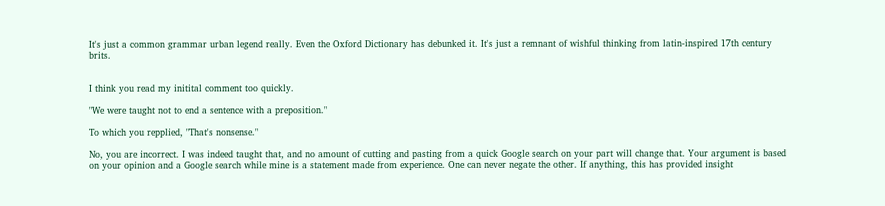It's just a common grammar urban legend really. Even the Oxford Dictionary has debunked it. It's just a remnant of wishful thinking from latin-inspired 17th century brits.


I think you read my initital comment too quickly.

"We were taught not to end a sentence with a preposition."

To which you repplied, "That's nonsense."

No, you are incorrect. I was indeed taught that, and no amount of cutting and pasting from a quick Google search on your part will change that. Your argument is based on your opinion and a Google search while mine is a statement made from experience. One can never negate the other. If anything, this has provided insight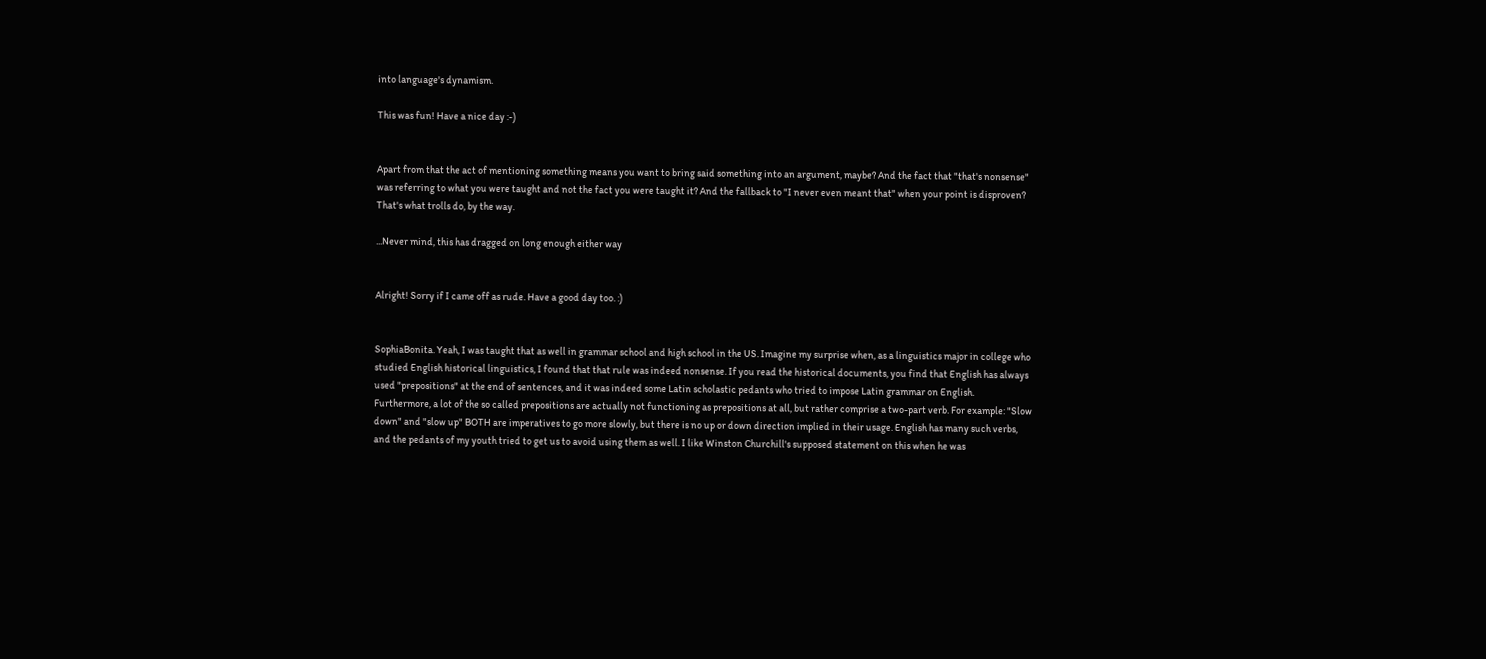into language's dynamism.

This was fun! Have a nice day :-)


Apart from that the act of mentioning something means you want to bring said something into an argument, maybe? And the fact that "that's nonsense" was referring to what you were taught and not the fact you were taught it? And the fallback to "I never even meant that" when your point is disproven? That's what trolls do, by the way.

...Never mind, this has dragged on long enough either way


Alright! Sorry if I came off as rude. Have a good day too. :)


SophiaBonita. Yeah, I was taught that as well in grammar school and high school in the US. Imagine my surprise when, as a linguistics major in college who studied English historical linguistics, I found that that rule was indeed nonsense. If you read the historical documents, you find that English has always used "prepositions" at the end of sentences, and it was indeed some Latin scholastic pedants who tried to impose Latin grammar on English. Furthermore, a lot of the so called prepositions are actually not functioning as prepositions at all, but rather comprise a two-part verb. For example: "Slow down" and "slow up" BOTH are imperatives to go more slowly, but there is no up or down direction implied in their usage. English has many such verbs, and the pedants of my youth tried to get us to avoid using them as well. I like Winston Churchill's supposed statement on this when he was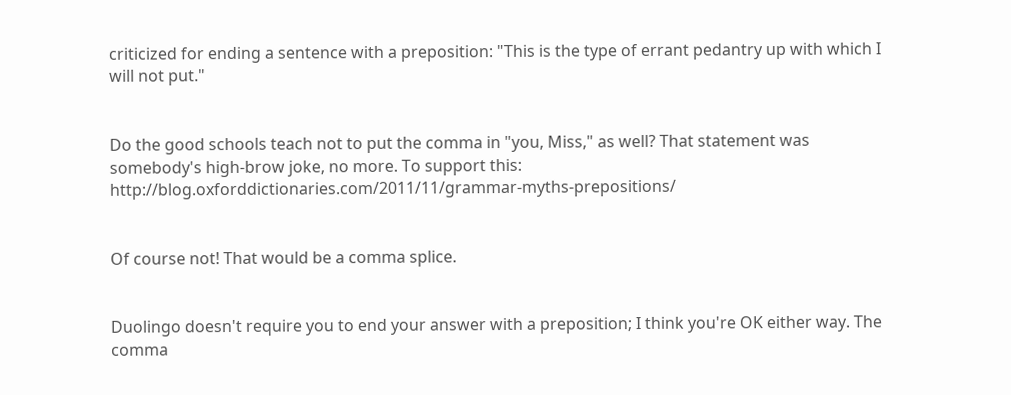criticized for ending a sentence with a preposition: "This is the type of errant pedantry up with which I will not put."


Do the good schools teach not to put the comma in "you, Miss," as well? That statement was somebody's high-brow joke, no more. To support this: http://blog.oxforddictionaries.com/2011/11/grammar-myths-prepositions/


Of course not! That would be a comma splice.


Duolingo doesn't require you to end your answer with a preposition; I think you're OK either way. The comma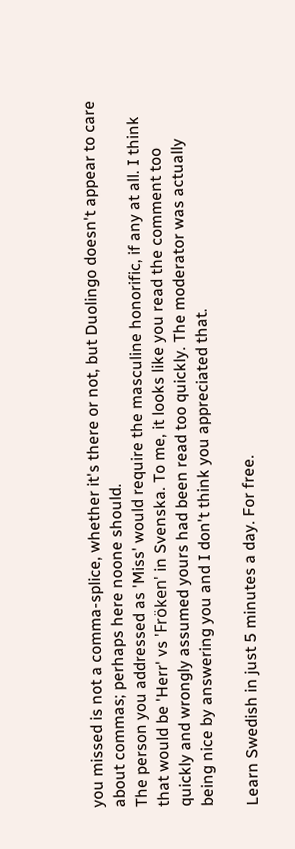you missed is not a comma-splice, whether it's there or not, but Duolingo doesn't appear to care about commas; perhaps here noone should.
The person you addressed as 'Miss' would require the masculine honorific, if any at all. I think that would be 'Herr' vs 'Fröken' in Svenska. To me, it looks like you read the comment too quickly and wrongly assumed yours had been read too quickly. The moderator was actually being nice by answering you and I don't think you appreciated that.

Learn Swedish in just 5 minutes a day. For free.